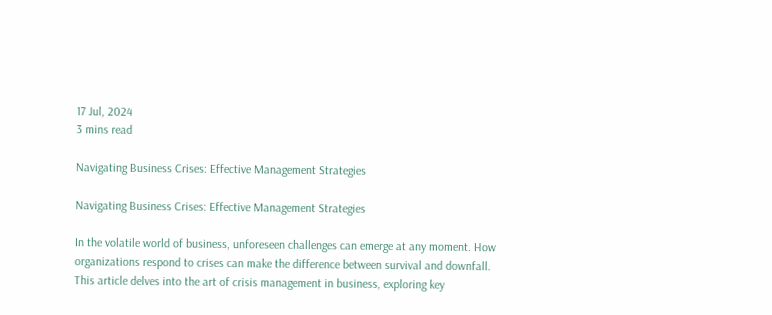17 Jul, 2024
3 mins read

Navigating Business Crises: Effective Management Strategies

Navigating Business Crises: Effective Management Strategies

In the volatile world of business, unforeseen challenges can emerge at any moment. How organizations respond to crises can make the difference between survival and downfall. This article delves into the art of crisis management in business, exploring key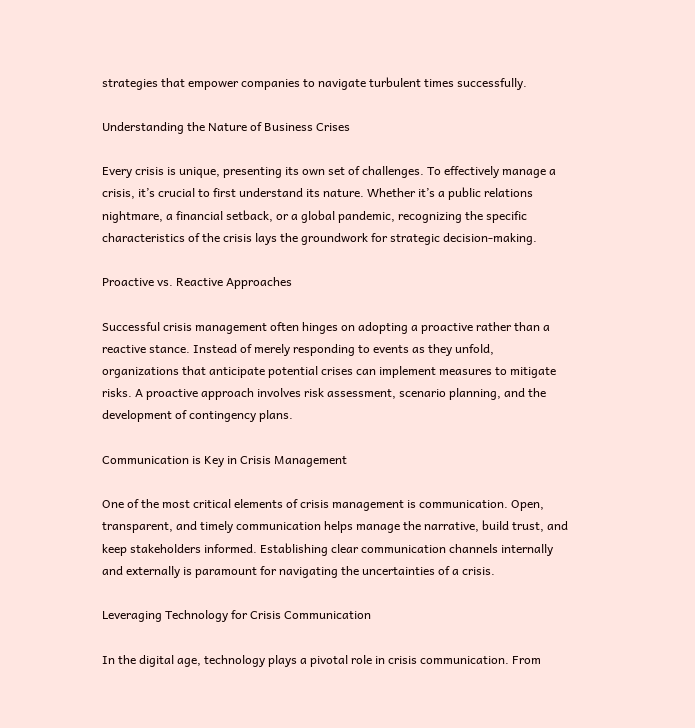strategies that empower companies to navigate turbulent times successfully.

Understanding the Nature of Business Crises

Every crisis is unique, presenting its own set of challenges. To effectively manage a crisis, it’s crucial to first understand its nature. Whether it’s a public relations nightmare, a financial setback, or a global pandemic, recognizing the specific characteristics of the crisis lays the groundwork for strategic decision-making.

Proactive vs. Reactive Approaches

Successful crisis management often hinges on adopting a proactive rather than a reactive stance. Instead of merely responding to events as they unfold, organizations that anticipate potential crises can implement measures to mitigate risks. A proactive approach involves risk assessment, scenario planning, and the development of contingency plans.

Communication is Key in Crisis Management

One of the most critical elements of crisis management is communication. Open, transparent, and timely communication helps manage the narrative, build trust, and keep stakeholders informed. Establishing clear communication channels internally and externally is paramount for navigating the uncertainties of a crisis.

Leveraging Technology for Crisis Communication

In the digital age, technology plays a pivotal role in crisis communication. From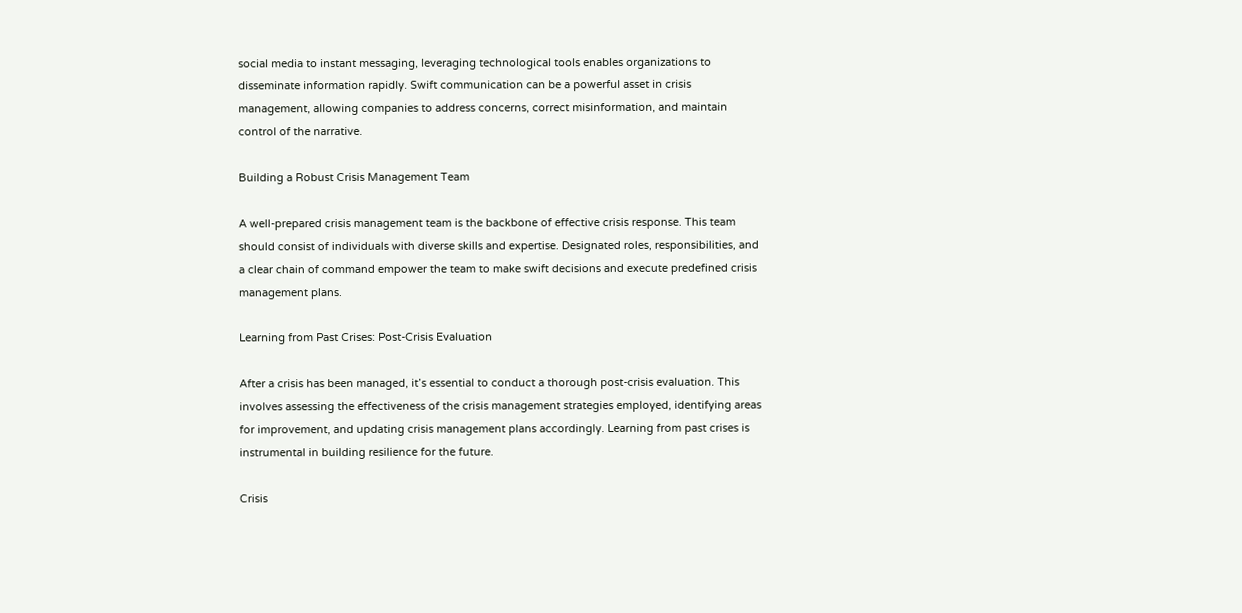social media to instant messaging, leveraging technological tools enables organizations to disseminate information rapidly. Swift communication can be a powerful asset in crisis management, allowing companies to address concerns, correct misinformation, and maintain control of the narrative.

Building a Robust Crisis Management Team

A well-prepared crisis management team is the backbone of effective crisis response. This team should consist of individuals with diverse skills and expertise. Designated roles, responsibilities, and a clear chain of command empower the team to make swift decisions and execute predefined crisis management plans.

Learning from Past Crises: Post-Crisis Evaluation

After a crisis has been managed, it’s essential to conduct a thorough post-crisis evaluation. This involves assessing the effectiveness of the crisis management strategies employed, identifying areas for improvement, and updating crisis management plans accordingly. Learning from past crises is instrumental in building resilience for the future.

Crisis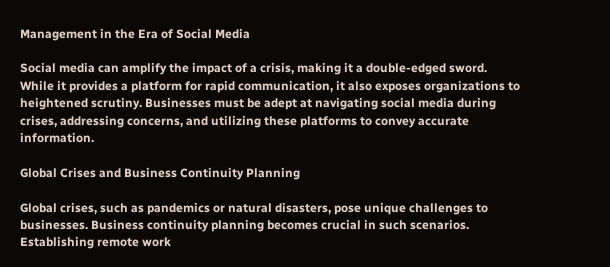Management in the Era of Social Media

Social media can amplify the impact of a crisis, making it a double-edged sword. While it provides a platform for rapid communication, it also exposes organizations to heightened scrutiny. Businesses must be adept at navigating social media during crises, addressing concerns, and utilizing these platforms to convey accurate information.

Global Crises and Business Continuity Planning

Global crises, such as pandemics or natural disasters, pose unique challenges to businesses. Business continuity planning becomes crucial in such scenarios. Establishing remote work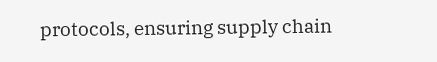protocols, ensuring supply chain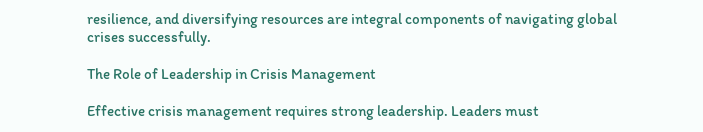resilience, and diversifying resources are integral components of navigating global crises successfully.

The Role of Leadership in Crisis Management

Effective crisis management requires strong leadership. Leaders must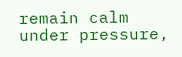remain calm under pressure,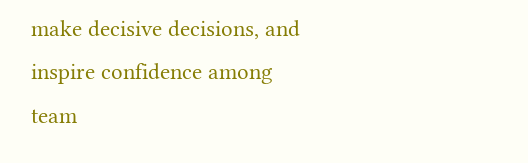make decisive decisions, and inspire confidence among team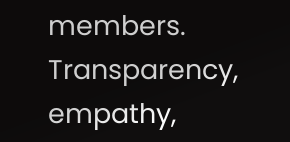members. Transparency, empathy,